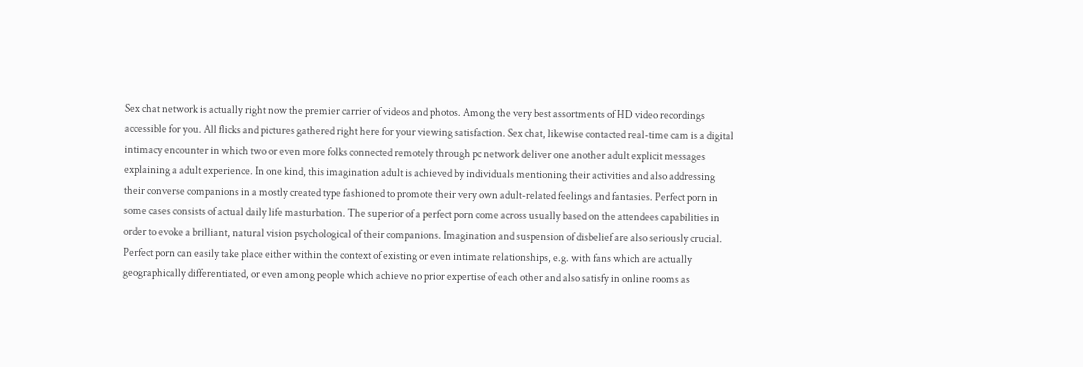Sex chat network is actually right now the premier carrier of videos and photos. Among the very best assortments of HD video recordings accessible for you. All flicks and pictures gathered right here for your viewing satisfaction. Sex chat, likewise contacted real-time cam is a digital intimacy encounter in which two or even more folks connected remotely through pc network deliver one another adult explicit messages explaining a adult experience. In one kind, this imagination adult is achieved by individuals mentioning their activities and also addressing their converse companions in a mostly created type fashioned to promote their very own adult-related feelings and fantasies. Perfect porn in some cases consists of actual daily life masturbation. The superior of a perfect porn come across usually based on the attendees capabilities in order to evoke a brilliant, natural vision psychological of their companions. Imagination and suspension of disbelief are also seriously crucial. Perfect porn can easily take place either within the context of existing or even intimate relationships, e.g. with fans which are actually geographically differentiated, or even among people which achieve no prior expertise of each other and also satisfy in online rooms as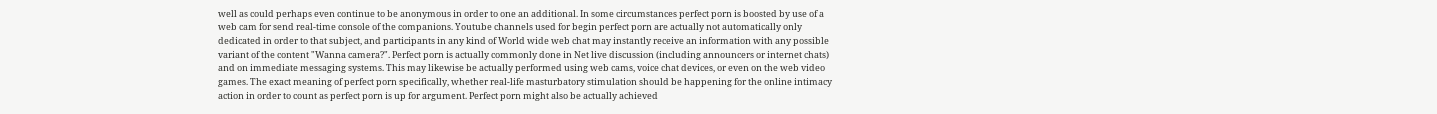well as could perhaps even continue to be anonymous in order to one an additional. In some circumstances perfect porn is boosted by use of a web cam for send real-time console of the companions. Youtube channels used for begin perfect porn are actually not automatically only dedicated in order to that subject, and participants in any kind of World wide web chat may instantly receive an information with any possible variant of the content "Wanna camera?". Perfect porn is actually commonly done in Net live discussion (including announcers or internet chats) and on immediate messaging systems. This may likewise be actually performed using web cams, voice chat devices, or even on the web video games. The exact meaning of perfect porn specifically, whether real-life masturbatory stimulation should be happening for the online intimacy action in order to count as perfect porn is up for argument. Perfect porn might also be actually achieved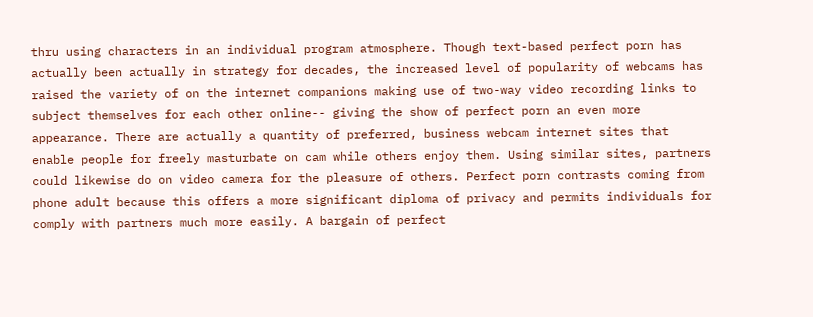thru using characters in an individual program atmosphere. Though text-based perfect porn has actually been actually in strategy for decades, the increased level of popularity of webcams has raised the variety of on the internet companions making use of two-way video recording links to subject themselves for each other online-- giving the show of perfect porn an even more appearance. There are actually a quantity of preferred, business webcam internet sites that enable people for freely masturbate on cam while others enjoy them. Using similar sites, partners could likewise do on video camera for the pleasure of others. Perfect porn contrasts coming from phone adult because this offers a more significant diploma of privacy and permits individuals for comply with partners much more easily. A bargain of perfect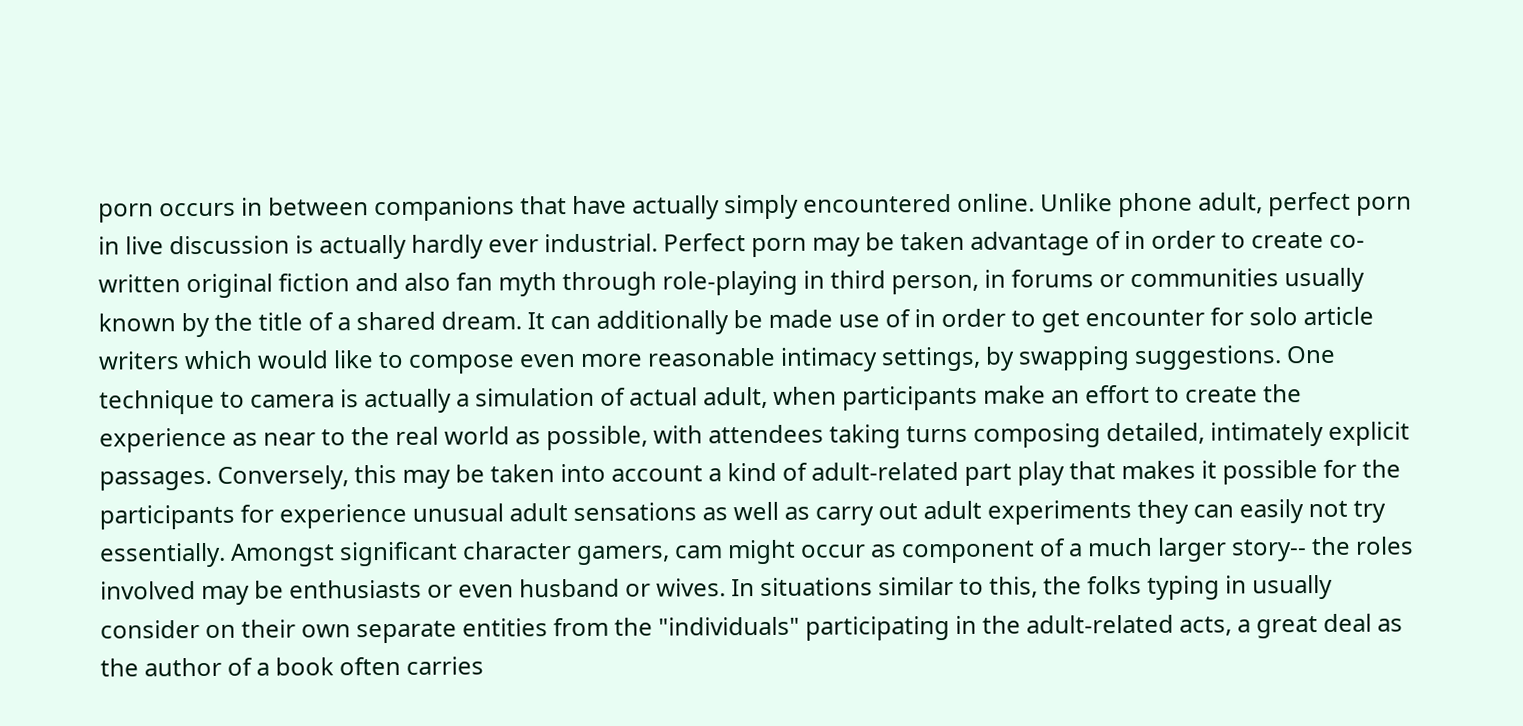porn occurs in between companions that have actually simply encountered online. Unlike phone adult, perfect porn in live discussion is actually hardly ever industrial. Perfect porn may be taken advantage of in order to create co-written original fiction and also fan myth through role-playing in third person, in forums or communities usually known by the title of a shared dream. It can additionally be made use of in order to get encounter for solo article writers which would like to compose even more reasonable intimacy settings, by swapping suggestions. One technique to camera is actually a simulation of actual adult, when participants make an effort to create the experience as near to the real world as possible, with attendees taking turns composing detailed, intimately explicit passages. Conversely, this may be taken into account a kind of adult-related part play that makes it possible for the participants for experience unusual adult sensations as well as carry out adult experiments they can easily not try essentially. Amongst significant character gamers, cam might occur as component of a much larger story-- the roles involved may be enthusiasts or even husband or wives. In situations similar to this, the folks typing in usually consider on their own separate entities from the "individuals" participating in the adult-related acts, a great deal as the author of a book often carries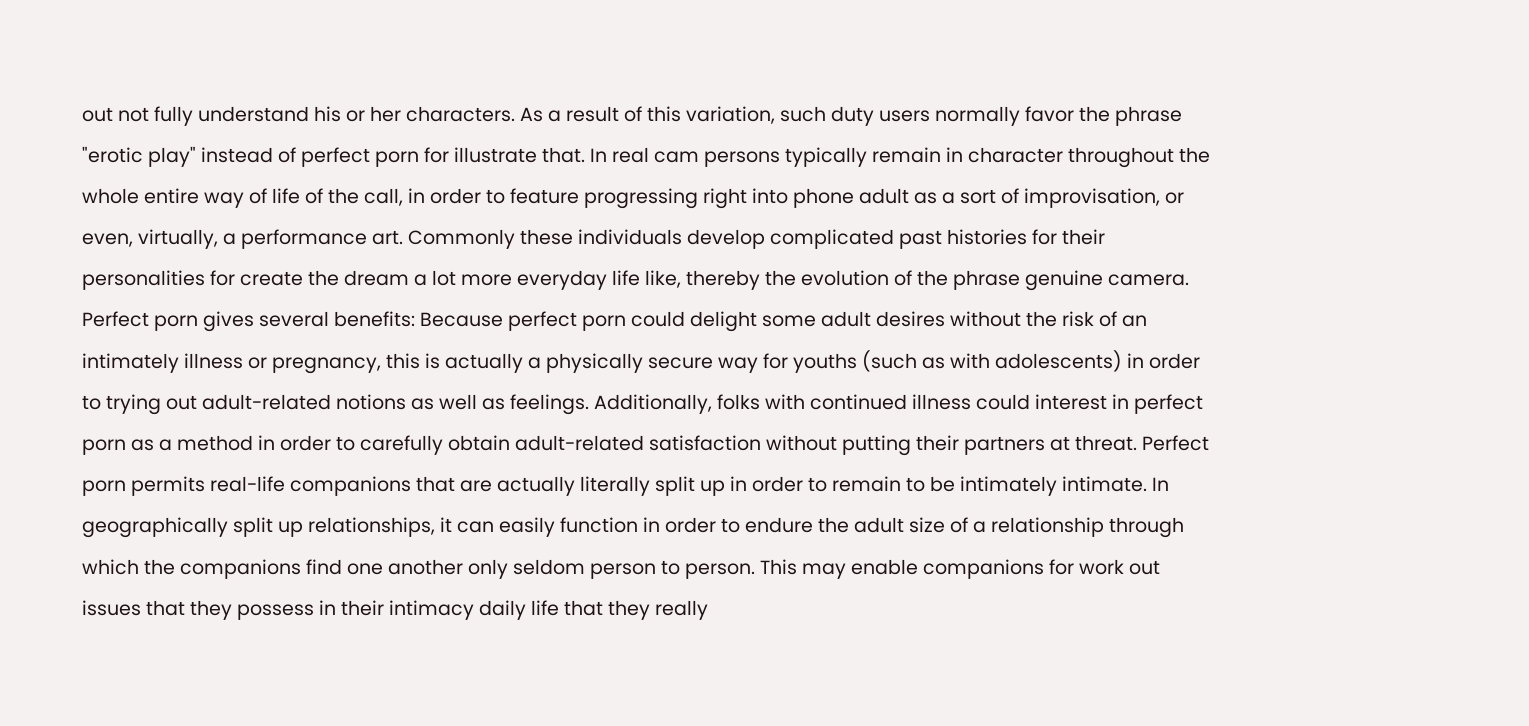out not fully understand his or her characters. As a result of this variation, such duty users normally favor the phrase "erotic play" instead of perfect porn for illustrate that. In real cam persons typically remain in character throughout the whole entire way of life of the call, in order to feature progressing right into phone adult as a sort of improvisation, or even, virtually, a performance art. Commonly these individuals develop complicated past histories for their personalities for create the dream a lot more everyday life like, thereby the evolution of the phrase genuine camera. Perfect porn gives several benefits: Because perfect porn could delight some adult desires without the risk of an intimately illness or pregnancy, this is actually a physically secure way for youths (such as with adolescents) in order to trying out adult-related notions as well as feelings. Additionally, folks with continued illness could interest in perfect porn as a method in order to carefully obtain adult-related satisfaction without putting their partners at threat. Perfect porn permits real-life companions that are actually literally split up in order to remain to be intimately intimate. In geographically split up relationships, it can easily function in order to endure the adult size of a relationship through which the companions find one another only seldom person to person. This may enable companions for work out issues that they possess in their intimacy daily life that they really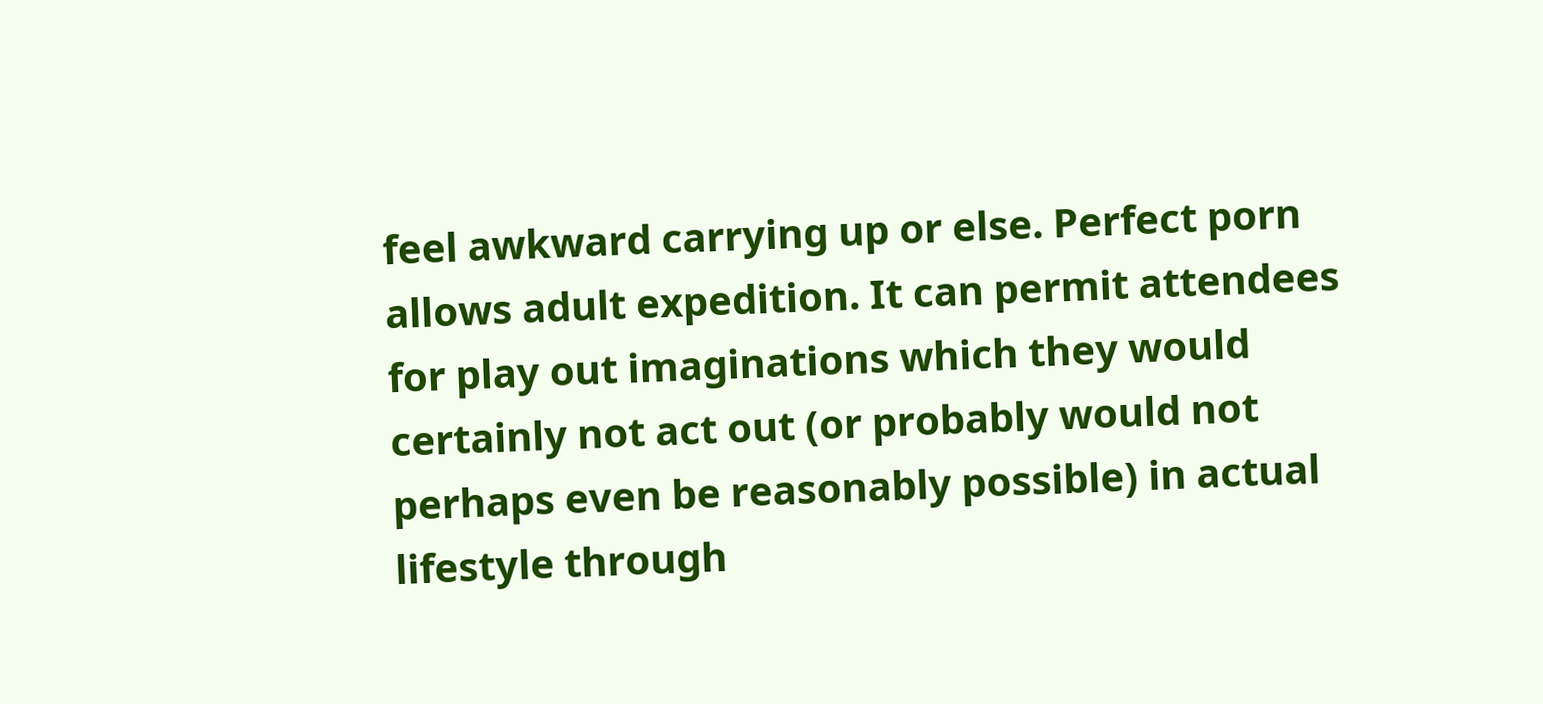feel awkward carrying up or else. Perfect porn allows adult expedition. It can permit attendees for play out imaginations which they would certainly not act out (or probably would not perhaps even be reasonably possible) in actual lifestyle through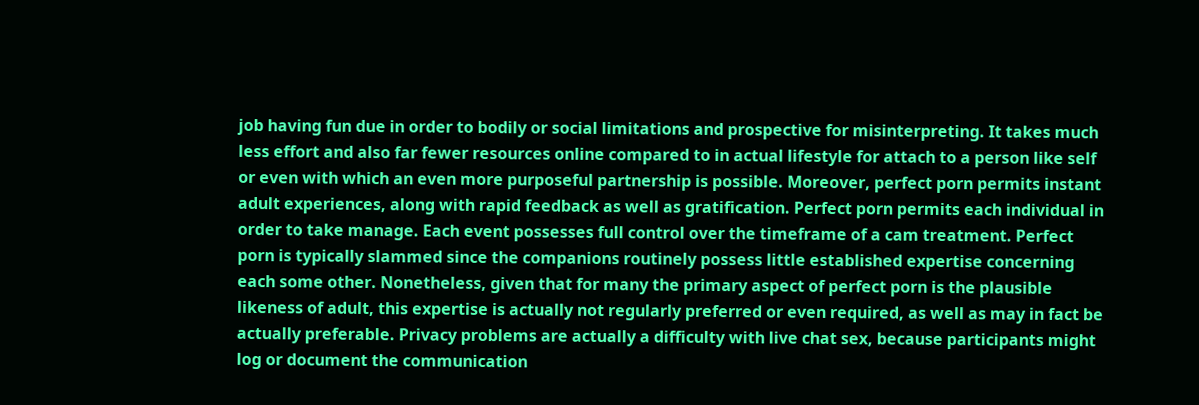job having fun due in order to bodily or social limitations and prospective for misinterpreting. It takes much less effort and also far fewer resources online compared to in actual lifestyle for attach to a person like self or even with which an even more purposeful partnership is possible. Moreover, perfect porn permits instant adult experiences, along with rapid feedback as well as gratification. Perfect porn permits each individual in order to take manage. Each event possesses full control over the timeframe of a cam treatment. Perfect porn is typically slammed since the companions routinely possess little established expertise concerning each some other. Nonetheless, given that for many the primary aspect of perfect porn is the plausible likeness of adult, this expertise is actually not regularly preferred or even required, as well as may in fact be actually preferable. Privacy problems are actually a difficulty with live chat sex, because participants might log or document the communication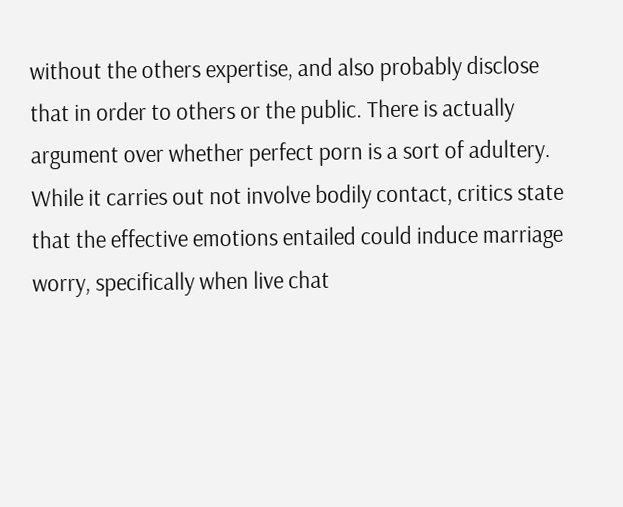without the others expertise, and also probably disclose that in order to others or the public. There is actually argument over whether perfect porn is a sort of adultery. While it carries out not involve bodily contact, critics state that the effective emotions entailed could induce marriage worry, specifically when live chat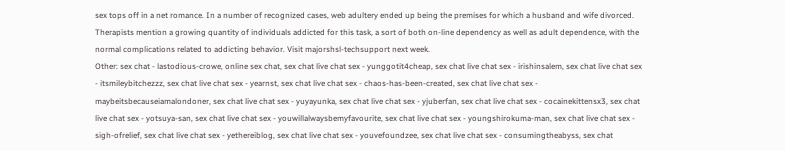sex tops off in a net romance. In a number of recognized cases, web adultery ended up being the premises for which a husband and wife divorced. Therapists mention a growing quantity of individuals addicted for this task, a sort of both on-line dependency as well as adult dependence, with the normal complications related to addicting behavior. Visit majorshsl-techsupport next week.
Other: sex chat - lastodious-crowe, online sex chat, sex chat live chat sex - yunggotit4cheap, sex chat live chat sex - irishinsalem, sex chat live chat sex - itsmileybitchezzz, sex chat live chat sex - yearnst, sex chat live chat sex - chaos-has-been-created, sex chat live chat sex - maybeitsbecauseiamalondoner, sex chat live chat sex - yuyayunka, sex chat live chat sex - yjuberfan, sex chat live chat sex - cocainekittensx3, sex chat live chat sex - yotsuya-san, sex chat live chat sex - youwillalwaysbemyfavourite, sex chat live chat sex - youngshirokuma-man, sex chat live chat sex - sigh-ofrelief, sex chat live chat sex - yethereiblog, sex chat live chat sex - youvefoundzee, sex chat live chat sex - consumingtheabyss, sex chat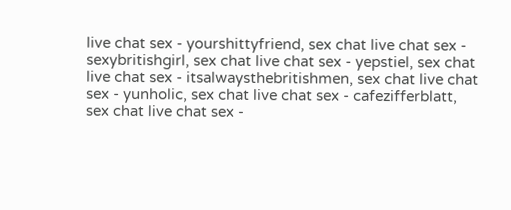live chat sex - yourshittyfriend, sex chat live chat sex - sexybritishgirl, sex chat live chat sex - yepstiel, sex chat live chat sex - itsalwaysthebritishmen, sex chat live chat sex - yunholic, sex chat live chat sex - cafezifferblatt, sex chat live chat sex -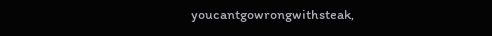youcantgowrongwithsteak,